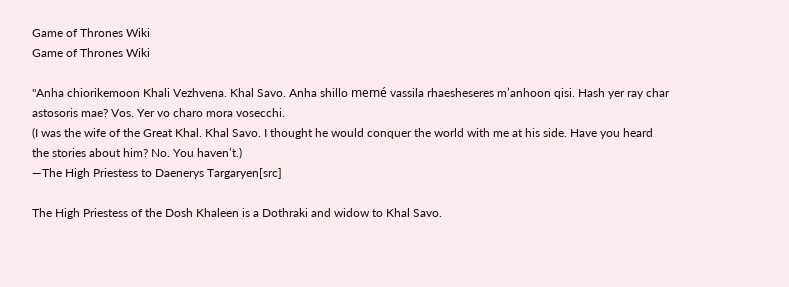Game of Thrones Wiki
Game of Thrones Wiki

"Anha chiorikemoon Khali Vezhvena. Khal Savo. Anha shillo memé vassila rhaesheseres m’anhoon qisi. Hash yer ray char astosoris mae? Vos. Yer vo charo mora vosecchi.
(I was the wife of the Great Khal. Khal Savo. I thought he would conquer the world with me at his side. Have you heard the stories about him? No. You haven’t.)
―The High Priestess to Daenerys Targaryen[src]

The High Priestess of the Dosh Khaleen is a Dothraki and widow to Khal Savo.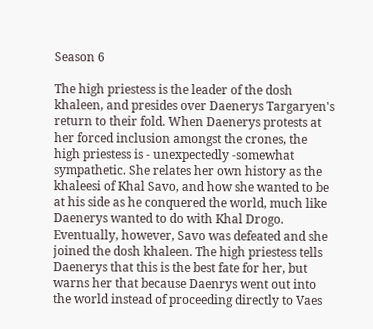Season 6

The high priestess is the leader of the dosh khaleen, and presides over Daenerys Targaryen's return to their fold. When Daenerys protests at her forced inclusion amongst the crones, the high priestess is - unexpectedly -somewhat sympathetic. She relates her own history as the khaleesi of Khal Savo, and how she wanted to be at his side as he conquered the world, much like Daenerys wanted to do with Khal Drogo. Eventually, however, Savo was defeated and she joined the dosh khaleen. The high priestess tells Daenerys that this is the best fate for her, but warns her that because Daenrys went out into the world instead of proceeding directly to Vaes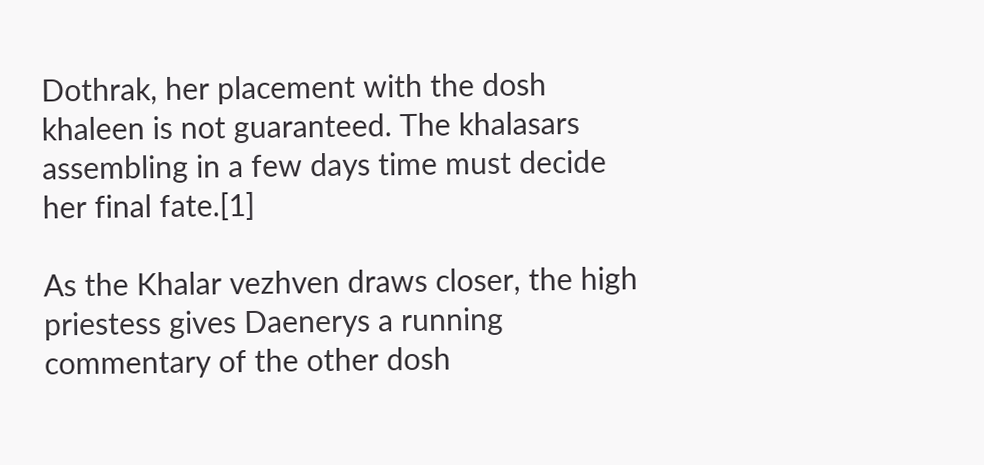Dothrak, her placement with the dosh khaleen is not guaranteed. The khalasars assembling in a few days time must decide her final fate.[1]

As the Khalar vezhven draws closer, the high priestess gives Daenerys a running commentary of the other dosh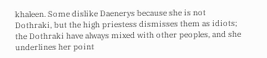khaleen. Some dislike Daenerys because she is not Dothraki, but the high priestess dismisses them as idiots; the Dothraki have always mixed with other peoples, and she underlines her point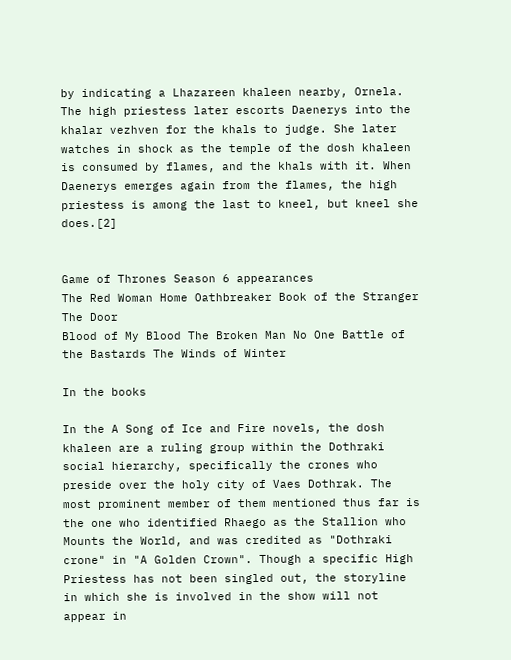by indicating a Lhazareen khaleen nearby, Ornela. The high priestess later escorts Daenerys into the khalar vezhven for the khals to judge. She later watches in shock as the temple of the dosh khaleen is consumed by flames, and the khals with it. When Daenerys emerges again from the flames, the high priestess is among the last to kneel, but kneel she does.[2]


Game of Thrones Season 6 appearances
The Red Woman Home Oathbreaker Book of the Stranger The Door
Blood of My Blood The Broken Man No One Battle of the Bastards The Winds of Winter

In the books

In the A Song of Ice and Fire novels, the dosh khaleen are a ruling group within the Dothraki social hierarchy, specifically the crones who preside over the holy city of Vaes Dothrak. The most prominent member of them mentioned thus far is the one who identified Rhaego as the Stallion who Mounts the World, and was credited as "Dothraki crone" in "A Golden Crown". Though a specific High Priestess has not been singled out, the storyline in which she is involved in the show will not appear in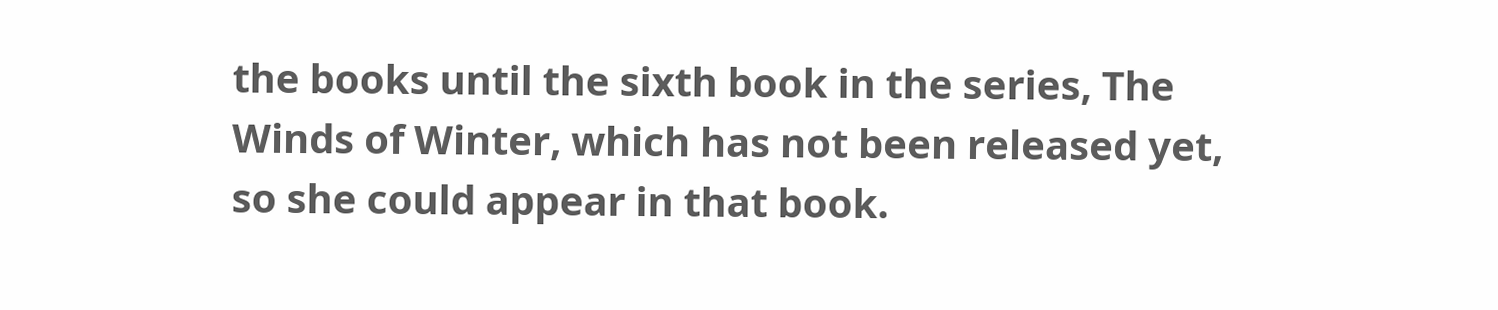the books until the sixth book in the series, The Winds of Winter, which has not been released yet, so she could appear in that book.